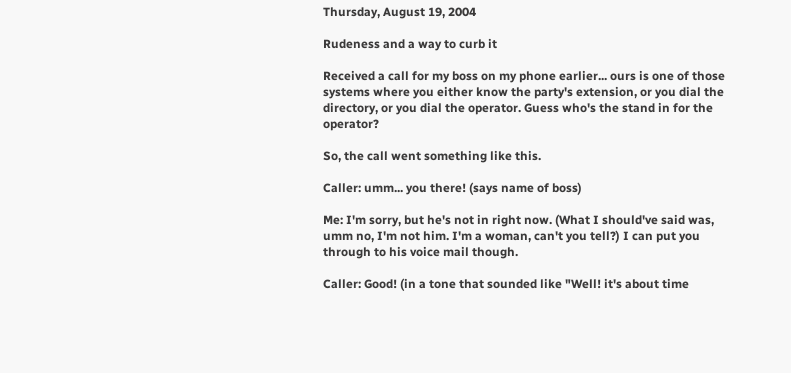Thursday, August 19, 2004

Rudeness and a way to curb it

Received a call for my boss on my phone earlier... ours is one of those systems where you either know the party's extension, or you dial the directory, or you dial the operator. Guess who's the stand in for the operator?

So, the call went something like this.

Caller: umm... you there! (says name of boss)

Me: I'm sorry, but he's not in right now. (What I should've said was, umm no, I'm not him. I'm a woman, can't you tell?) I can put you through to his voice mail though.

Caller: Good! (in a tone that sounded like "Well! it's about time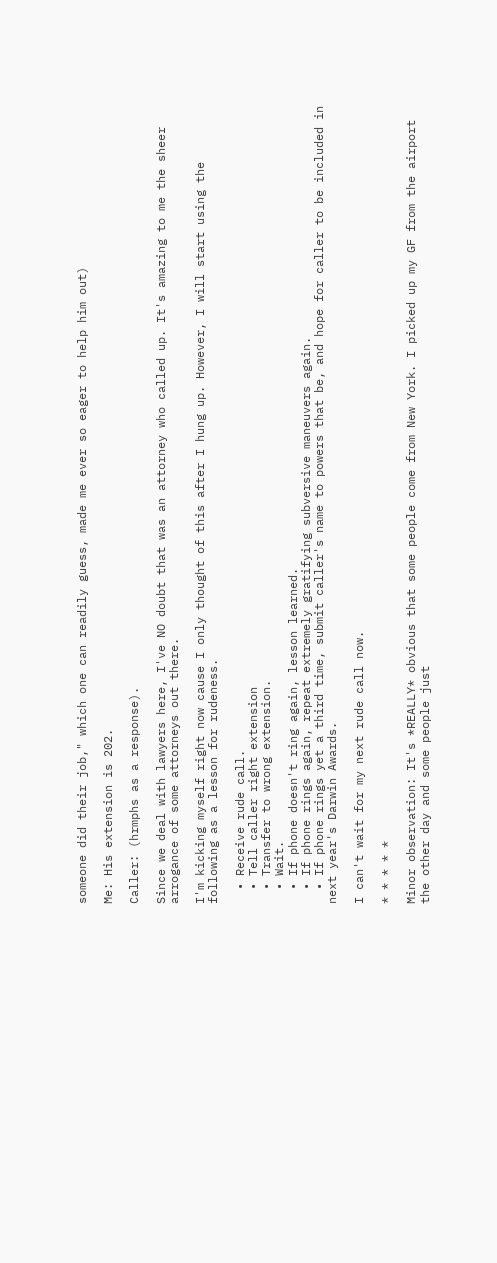someone did their job," which one can readily guess, made me ever so eager to help him out)

Me: His extension is 202.

Caller: (hrmphs as a response).

Since we deal with lawyers here, I've NO doubt that was an attorney who called up. It's amazing to me the sheer arrogance of some attorneys out there.

I'm kicking myself right now cause I only thought of this after I hung up. However, I will start using the following as a lesson for rudeness.

  • Receive rude call.
  • Tell caller right extension
  • Transfer to wrong extension.
  • Wait.
  • If phone doesn't ring again, lesson learned.
  • If phone rings again, repeat extremely gratifying subversive maneuvers again.
  • If phone rings yet a third time, submit caller's name to powers that be, and hope for caller to be included in next year's Darwin Awards.

I can't wait for my next rude call now.

* * * * *

Minor observation: It's *REALLY* obvious that some people come from New York. I picked up my GF from the airport the other day and some people just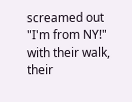screamed out "I'm from NY!" with their walk, their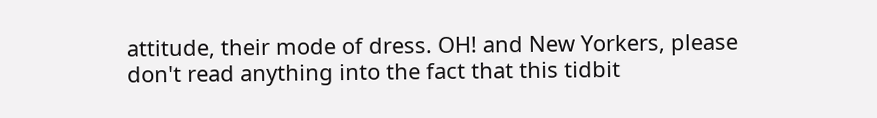attitude, their mode of dress. OH! and New Yorkers, please don't read anything into the fact that this tidbit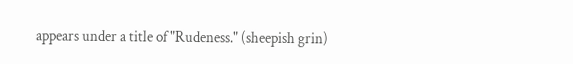appears under a title of "Rudeness." (sheepish grin)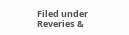Filed under Reveries &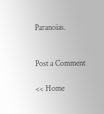Paranoias.


Post a Comment

<< Home